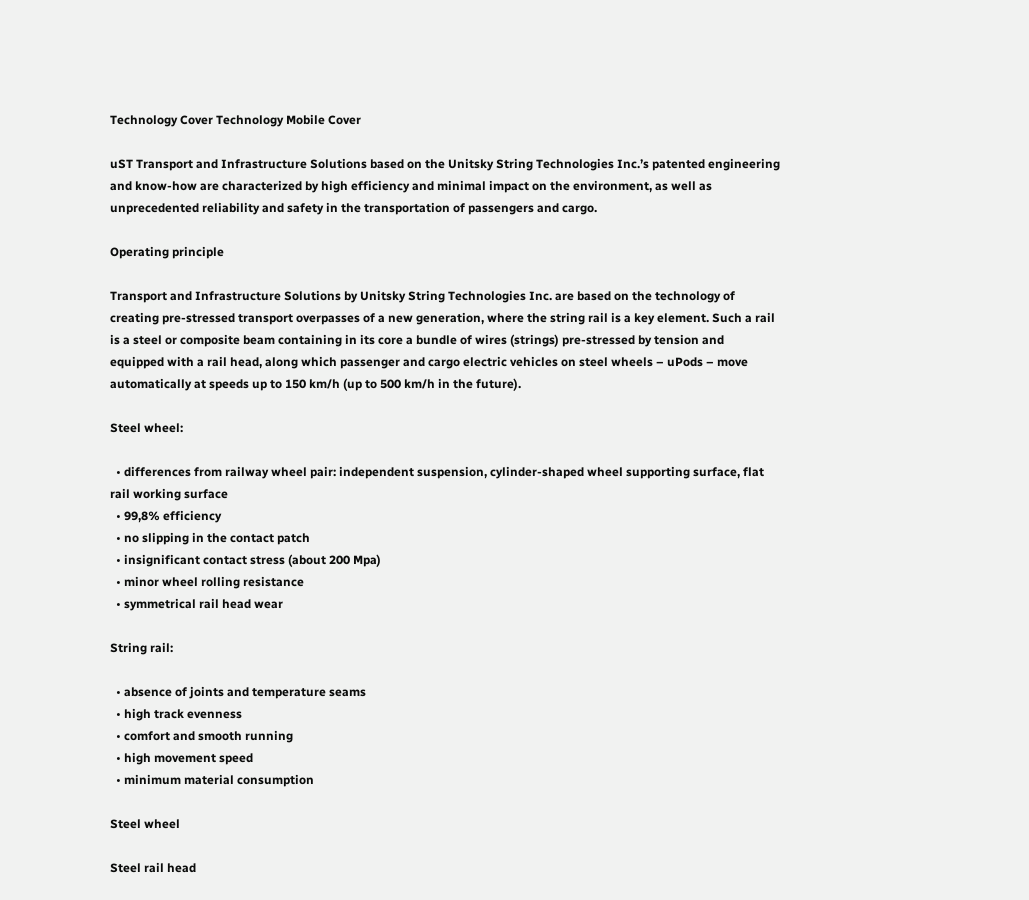Technology Cover Technology Mobile Cover

uST Transport and Infrastructure Solutions based on the Unitsky String Technologies Inc.’s patented engineering and know-how are characterized by high efficiency and minimal impact on the environment, as well as unprecedented reliability and safety in the transportation of passengers and cargo.

Operating principle

Transport and Infrastructure Solutions by Unitsky String Technologies Inc. are based on the technology of creating pre-stressed transport overpasses of a new generation, where the string rail is a key element. Such a rail is a steel or composite beam containing in its core a bundle of wires (strings) pre-stressed by tension and equipped with a rail head, along which passenger and cargo electric vehicles on steel wheels – uPods – move automatically at speeds up to 150 km/h (up to 500 km/h in the future).

Steel wheel:

  • differences from railway wheel pair: independent suspension, cylinder-shaped wheel supporting surface, flat rail working surface
  • 99,8% efficiency
  • no slipping in the contact patch
  • insignificant contact stress (about 200 Mpa)
  • minor wheel rolling resistance
  • symmetrical rail head wear

String rail:

  • absence of joints and temperature seams
  • high track evenness
  • comfort and smooth running
  • high movement speed
  • minimum material consumption

Steel wheel

Steel rail head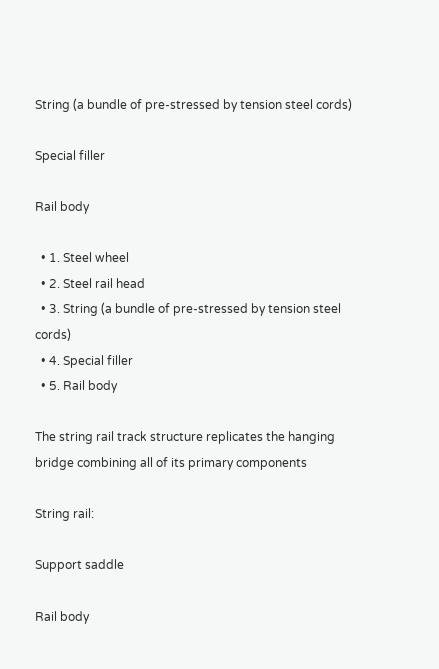String (a bundle of pre-stressed by tension steel cords)

Special filler

Rail body

  • 1. Steel wheel
  • 2. Steel rail head
  • 3. String (a bundle of pre-stressed by tension steel cords)
  • 4. Special filler
  • 5. Rail body

The string rail track structure replicates the hanging bridge combining all of its primary components

String rail:

Support saddle

Rail body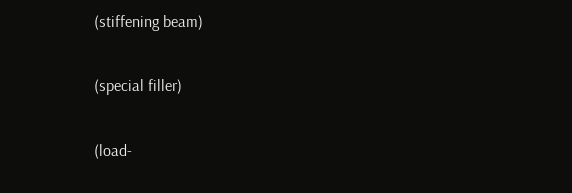(stiffening beam)

(special filler)

(load-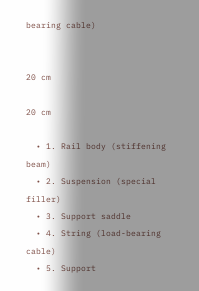bearing cable)


20 cm

20 cm

  • 1. Rail body (stiffening beam)
  • 2. Suspension (special filler)
  • 3. Support saddle
  • 4. String (load-bearing cable)
  • 5. Support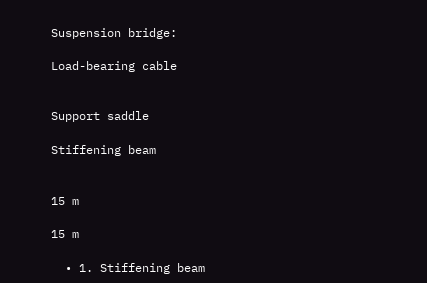Suspension bridge:

Load-bearing cable


Support saddle

Stiffening beam


15 m

15 m

  • 1. Stiffening beam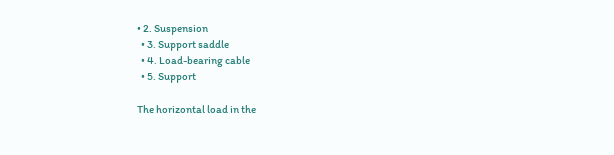• 2. Suspension
  • 3. Support saddle
  • 4. Load-bearing cable
  • 5. Support

The horizontal load in the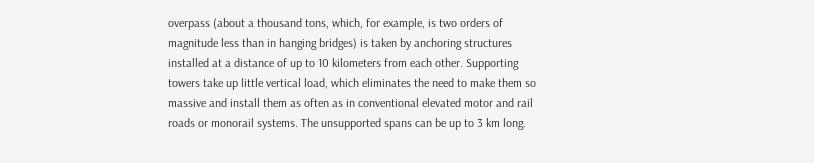overpass (about a thousand tons, which, for example, is two orders of magnitude less than in hanging bridges) is taken by anchoring structures installed at a distance of up to 10 kilometers from each other. Supporting towers take up little vertical load, which eliminates the need to make them so massive and install them as often as in conventional elevated motor and rail roads or monorail systems. The unsupported spans can be up to 3 km long.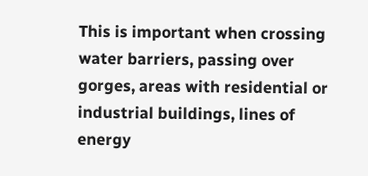This is important when crossing water barriers, passing over gorges, areas with residential or industrial buildings, lines of energy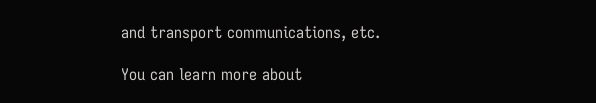and transport communications, etc.

You can learn more about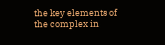the key elements of the complex in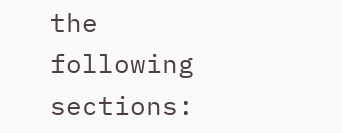the following sections: